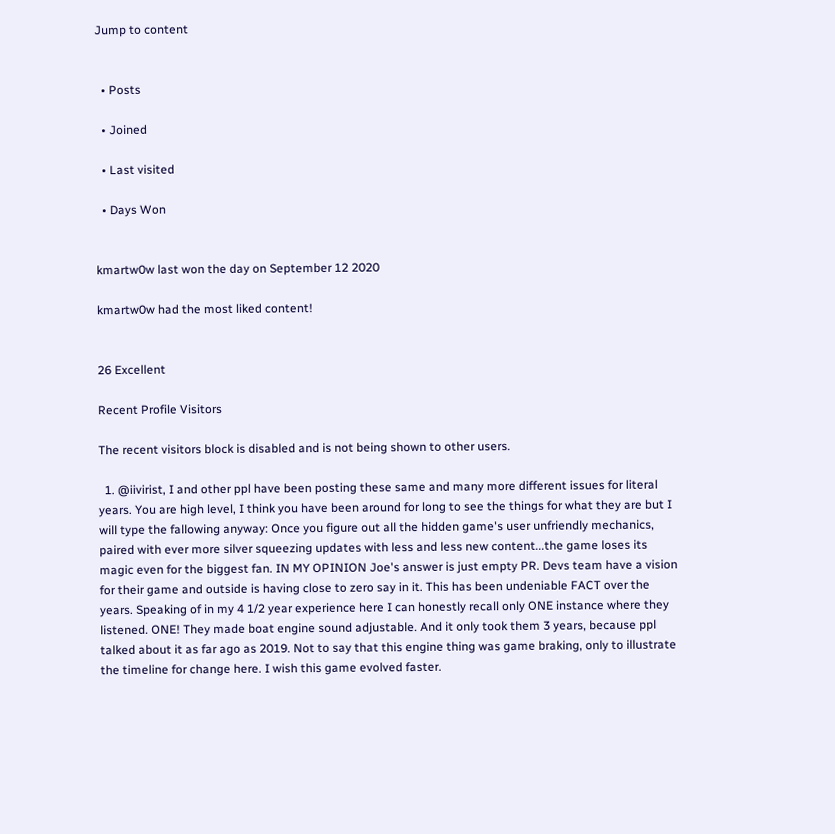Jump to content


  • Posts

  • Joined

  • Last visited

  • Days Won


kmartw0w last won the day on September 12 2020

kmartw0w had the most liked content!


26 Excellent

Recent Profile Visitors

The recent visitors block is disabled and is not being shown to other users.

  1. @iivirist, I and other ppl have been posting these same and many more different issues for literal years. You are high level, I think you have been around for long to see the things for what they are but I will type the fallowing anyway: Once you figure out all the hidden game's user unfriendly mechanics, paired with ever more silver squeezing updates with less and less new content...the game loses its magic even for the biggest fan. IN MY OPINION Joe's answer is just empty PR. Devs team have a vision for their game and outside is having close to zero say in it. This has been undeniable FACT over the years. Speaking of in my 4 1/2 year experience here I can honestly recall only ONE instance where they listened. ONE! They made boat engine sound adjustable. And it only took them 3 years, because ppl talked about it as far ago as 2019. Not to say that this engine thing was game braking, only to illustrate the timeline for change here. I wish this game evolved faster.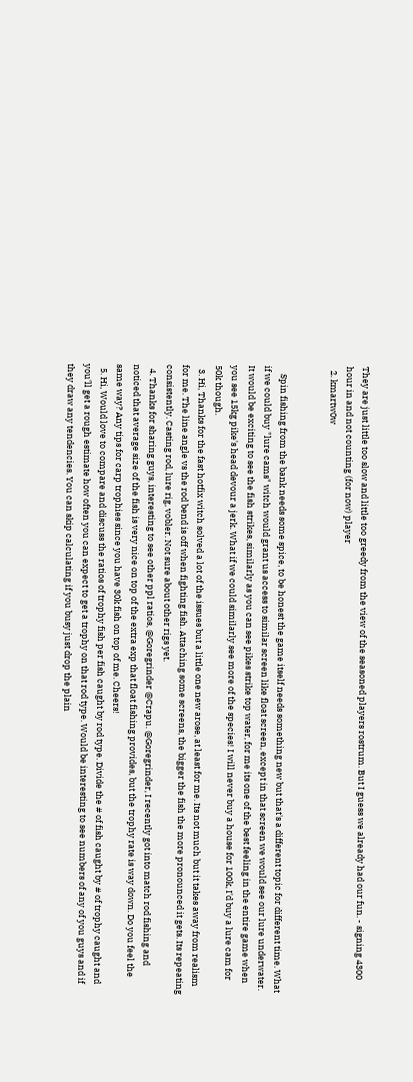They are just little too slow and little too greedy from the view of the seasoned players rostrum. But I guess we already had our fun. - signing 4300 hour in and not counting (for now) player
  2. kmartw0w


    Spin fishing from the bank needs some spice, to be honest the game itself needs something new but that's a different topic for different time. What if we could buy "lure cams" witch would grant us access to similar screen like float screen, except in that screen we would see our lure underwater. It would be exciting to see the fish strikes, similarly as you can see pikes strike top water, for me its one of the best feeling in the entire game when you see 15kg pike's head devour a jerk. What if we could similarly see more of the species! I will never buy a house for 100k, I'd buy a lure cam for 50k though.
  3. Hi, Thanks for the fast hotfix witch solved a lot of the issues but a little one new arose, at least for me. Its not much but it takes away from realism for me. The line angle vs the rod bend is off when fighting fish. Attaching some screens, the bigger the fish the more pronounced it gets. Its repeating consistently. Casting rod, lure rig, vobler. Not sure about other rigs yet.
  4. Thanks for sharing guys, interesting to see other ppl ratios, @Goregrinder @Crapu. @Goregrinder, I recently got into match rod fishing and noticed that average size of the fish is very nice on top of the extra exp that float fishing provides, but the trophy rate is way down. Do you feel the same way? Any tips for carp trophies since you have 30k fish on top of me. Cheers!
  5. Hi, Would love to compare and discuss the ratios of trophy fish per fish caught by rod type. Divide the # of fish caught by # of trophy caught and you'll get a rough estimate how often you can expect to get a trophy on that rod type. Would be interesting to see numbers of any of you guys and if they draw any tendencies. You can skip calculating if you busy just drop the plain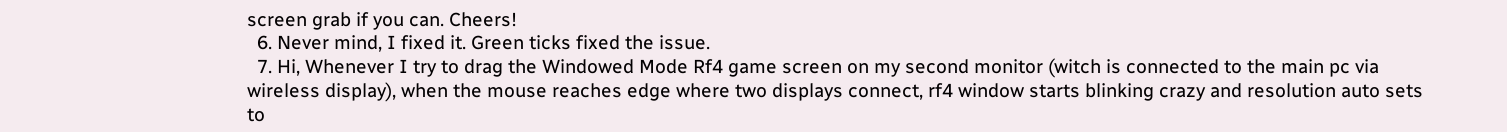screen grab if you can. Cheers!
  6. Never mind, I fixed it. Green ticks fixed the issue.
  7. Hi, Whenever I try to drag the Windowed Mode Rf4 game screen on my second monitor (witch is connected to the main pc via wireless display), when the mouse reaches edge where two displays connect, rf4 window starts blinking crazy and resolution auto sets to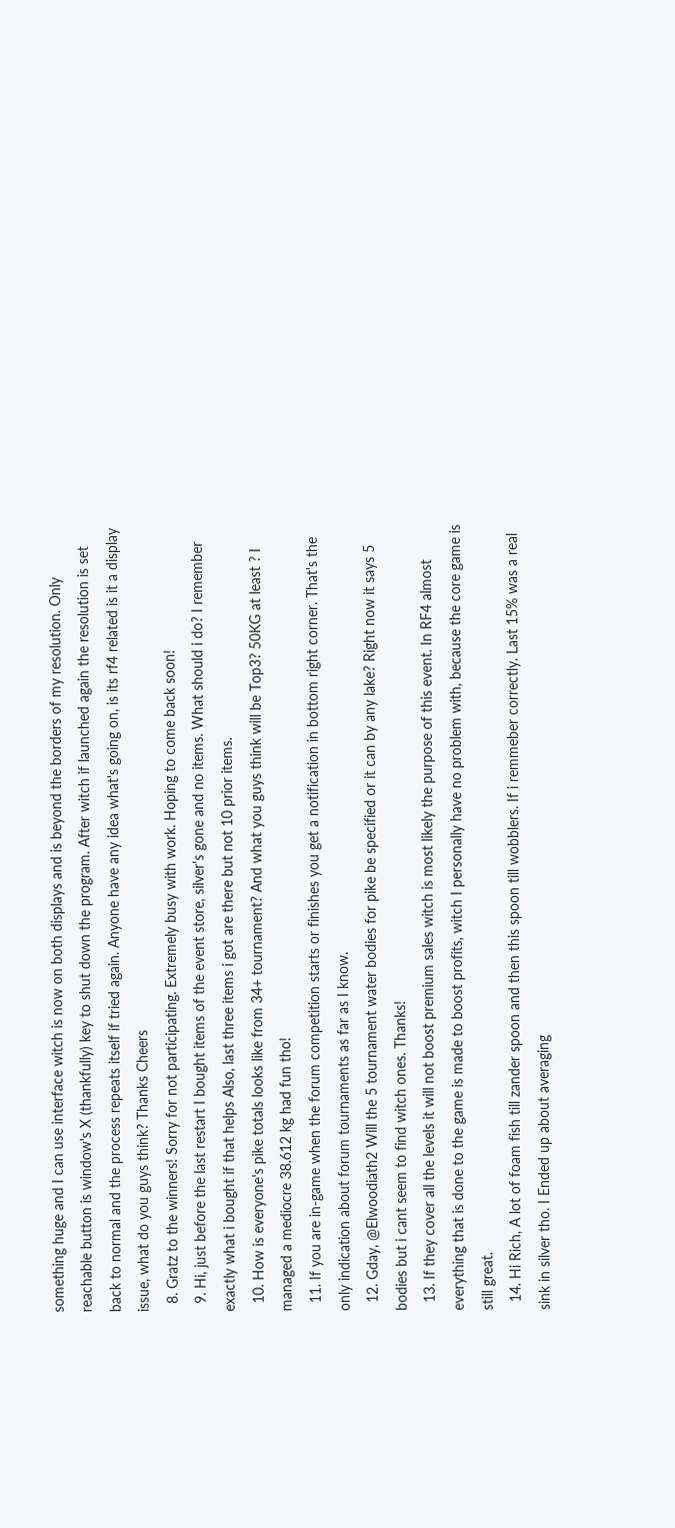something huge and I can use interface witch is now on both displays and is beyond the borders of my resolution. Only reachable button is window's X (thankfully) key to shut down the program. After witch if launched again the resolution is set back to normal and the process repeats itself if tried again. Anyone have any idea what's going on, is its rf4 related is it a display issue, what do you guys think? Thanks Cheers
  8. Gratz to the winners! Sorry for not participating. Extremely busy with work. Hoping to come back soon!
  9. Hi, just before the last restart I bought items of the event store, silver's gone and no items. What should i do? I remember exactly what i bought if that helps Also, last three items i got are there but not 10 prior items.
  10. How is everyone's pike totals looks like from 34+ tournament? And what you guys think will be Top3? 50KG at least ? I managed a mediocre 38.612 kg had fun tho!
  11. If you are in-game when the forum competition starts or finishes you get a notification in bottom right corner. That's the only indication about forum tournaments as far as I know.
  12. Gday, @Elwoodiath2 Will the 5 tournament water bodies for pike be specified or it can by any lake? Right now it says 5 bodies but i cant seem to find witch ones. Thanks!
  13. If they cover all the levels it will not boost premium sales witch is most likely the purpose of this event. In RF4 almost everything that is done to the game is made to boost profits, witch I personally have no problem with, because the core game is still great.
  14. Hi Rich, A lot of foam fish till zander spoon and then this spoon till wobblers. If i remmeber correctly. Last 15% was a real sink in silver tho. I Ended up about averaging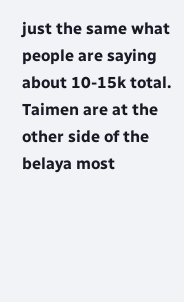just the same what people are saying about 10-15k total. Taimen are at the other side of the belaya most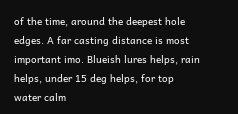of the time, around the deepest hole edges. A far casting distance is most important imo. Blueish lures helps, rain helps, under 15 deg helps, for top water calm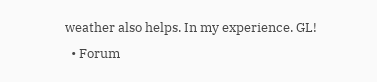weather also helps. In my experience. GL!
  • Forum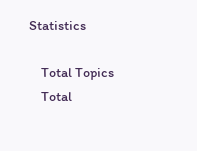Statistics

    Total Topics
    Total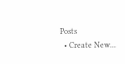Posts
  • Create New...